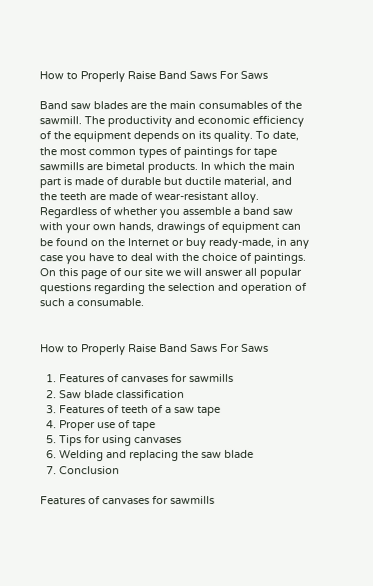How to Properly Raise Band Saws For Saws

Band saw blades are the main consumables of the sawmill. The productivity and economic efficiency of the equipment depends on its quality. To date, the most common types of paintings for tape sawmills are bimetal products. In which the main part is made of durable but ductile material, and the teeth are made of wear-resistant alloy. Regardless of whether you assemble a band saw with your own hands, drawings of equipment can be found on the Internet or buy ready-made, in any case you have to deal with the choice of paintings. On this page of our site we will answer all popular questions regarding the selection and operation of such a consumable.


How to Properly Raise Band Saws For Saws

  1. Features of canvases for sawmills
  2. Saw blade classification
  3. Features of teeth of a saw tape
  4. Proper use of tape
  5. Tips for using canvases
  6. Welding and replacing the saw blade
  7. Conclusion

Features of canvases for sawmills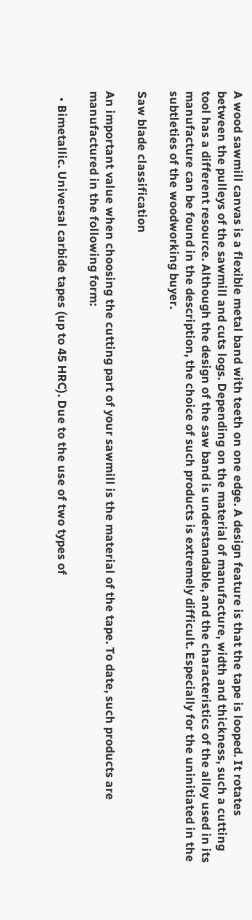A wood sawmill canvas is a flexible metal band with teeth on one edge. A design feature is that the tape is looped. It rotates between the pulleys of the sawmill and cuts logs. Depending on the material of manufacture, width and thickness, such a cutting tool has a different resource. Although the design of the saw band is understandable, and the characteristics of the alloy used in its manufacture can be found in the description, the choice of such products is extremely difficult. Especially for the uninitiated in the subtleties of the woodworking buyer.

Saw blade classification

An important value when choosing the cutting part of your sawmill is the material of the tape. To date, such products are manufactured in the following form:

  • Bimetallic. Universal carbide tapes (up to 45 HRC). Due to the use of two types of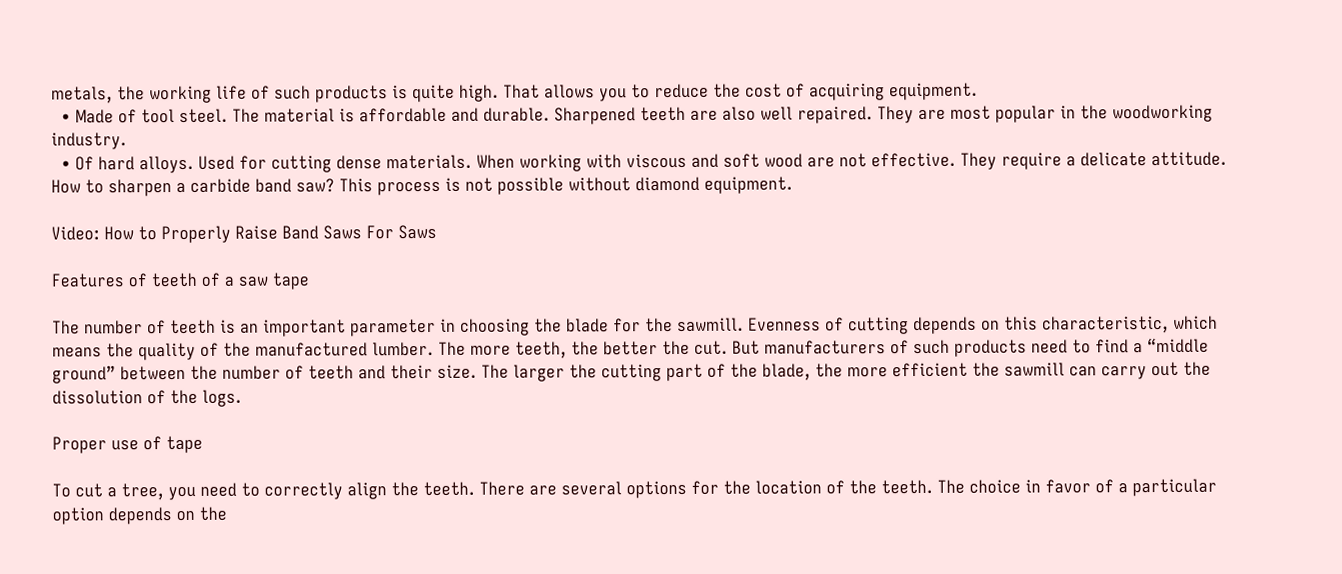metals, the working life of such products is quite high. That allows you to reduce the cost of acquiring equipment.
  • Made of tool steel. The material is affordable and durable. Sharpened teeth are also well repaired. They are most popular in the woodworking industry.
  • Of hard alloys. Used for cutting dense materials. When working with viscous and soft wood are not effective. They require a delicate attitude. How to sharpen a carbide band saw? This process is not possible without diamond equipment.

Video: How to Properly Raise Band Saws For Saws

Features of teeth of a saw tape

The number of teeth is an important parameter in choosing the blade for the sawmill. Evenness of cutting depends on this characteristic, which means the quality of the manufactured lumber. The more teeth, the better the cut. But manufacturers of such products need to find a “middle ground” between the number of teeth and their size. The larger the cutting part of the blade, the more efficient the sawmill can carry out the dissolution of the logs.

Proper use of tape

To cut a tree, you need to correctly align the teeth. There are several options for the location of the teeth. The choice in favor of a particular option depends on the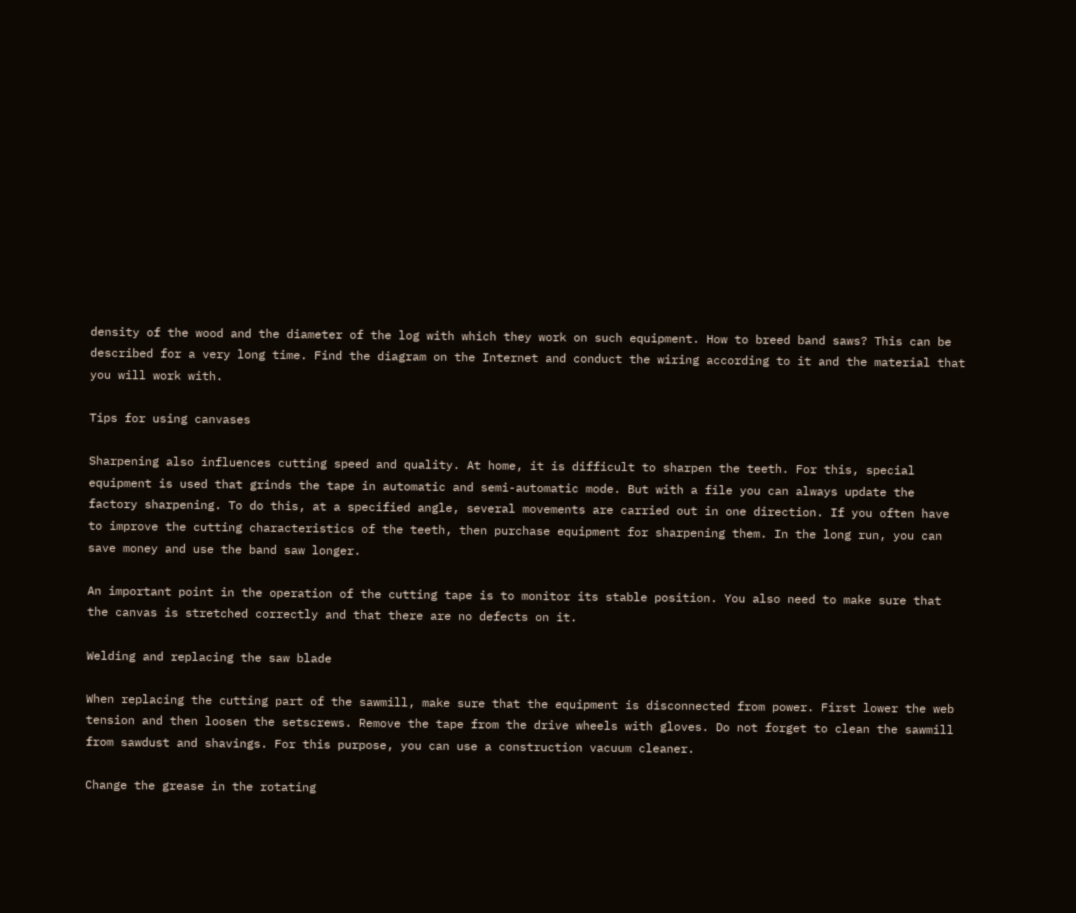density of the wood and the diameter of the log with which they work on such equipment. How to breed band saws? This can be described for a very long time. Find the diagram on the Internet and conduct the wiring according to it and the material that you will work with.

Tips for using canvases

Sharpening also influences cutting speed and quality. At home, it is difficult to sharpen the teeth. For this, special equipment is used that grinds the tape in automatic and semi-automatic mode. But with a file you can always update the factory sharpening. To do this, at a specified angle, several movements are carried out in one direction. If you often have to improve the cutting characteristics of the teeth, then purchase equipment for sharpening them. In the long run, you can save money and use the band saw longer.

An important point in the operation of the cutting tape is to monitor its stable position. You also need to make sure that the canvas is stretched correctly and that there are no defects on it.

Welding and replacing the saw blade

When replacing the cutting part of the sawmill, make sure that the equipment is disconnected from power. First lower the web tension and then loosen the setscrews. Remove the tape from the drive wheels with gloves. Do not forget to clean the sawmill from sawdust and shavings. For this purpose, you can use a construction vacuum cleaner.

Change the grease in the rotating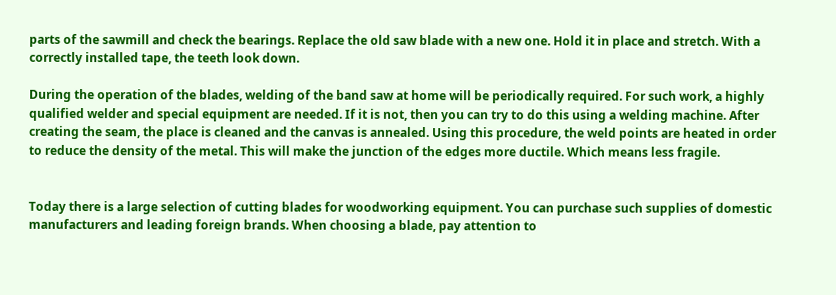parts of the sawmill and check the bearings. Replace the old saw blade with a new one. Hold it in place and stretch. With a correctly installed tape, the teeth look down.

During the operation of the blades, welding of the band saw at home will be periodically required. For such work, a highly qualified welder and special equipment are needed. If it is not, then you can try to do this using a welding machine. After creating the seam, the place is cleaned and the canvas is annealed. Using this procedure, the weld points are heated in order to reduce the density of the metal. This will make the junction of the edges more ductile. Which means less fragile.


Today there is a large selection of cutting blades for woodworking equipment. You can purchase such supplies of domestic manufacturers and leading foreign brands. When choosing a blade, pay attention to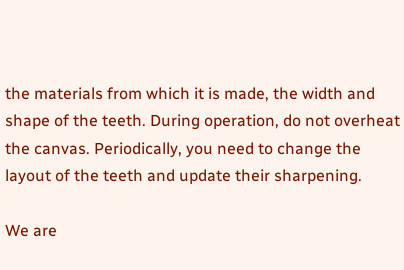the materials from which it is made, the width and shape of the teeth. During operation, do not overheat the canvas. Periodically, you need to change the layout of the teeth and update their sharpening.

We are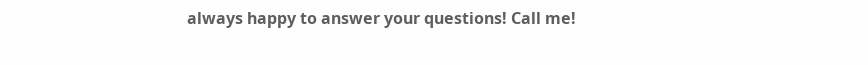always happy to answer your questions! Call me!